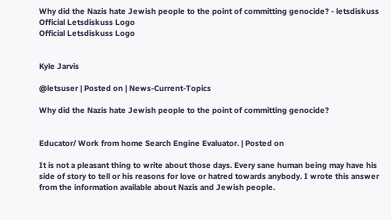Why did the Nazis hate Jewish people to the point of committing genocide? - letsdiskuss
Official Letsdiskuss Logo
Official Letsdiskuss Logo


Kyle Jarvis

@letsuser | Posted on | News-Current-Topics

Why did the Nazis hate Jewish people to the point of committing genocide?


Educator/ Work from home Search Engine Evaluator. | Posted on

It is not a pleasant thing to write about those days. Every sane human being may have his side of story to tell or his reasons for love or hatred towards anybody. I wrote this answer from the information available about Nazis and Jewish people.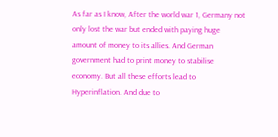As far as I know, After the world war 1, Germany not only lost the war but ended with paying huge amount of money to its allies. And German government had to print money to stabilise economy. But all these efforts lead to Hyperinflation. And due to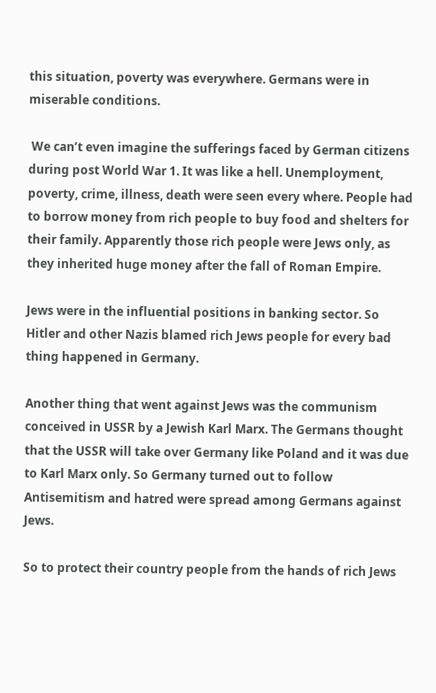this situation, poverty was everywhere. Germans were in miserable conditions.

 We can’t even imagine the sufferings faced by German citizens during post World War 1. It was like a hell. Unemployment, poverty, crime, illness, death were seen every where. People had to borrow money from rich people to buy food and shelters for their family. Apparently those rich people were Jews only, as they inherited huge money after the fall of Roman Empire.

Jews were in the influential positions in banking sector. So Hitler and other Nazis blamed rich Jews people for every bad thing happened in Germany.

Another thing that went against Jews was the communism conceived in USSR by a Jewish Karl Marx. The Germans thought that the USSR will take over Germany like Poland and it was due to Karl Marx only. So Germany turned out to follow Antisemitism and hatred were spread among Germans against Jews.

So to protect their country people from the hands of rich Jews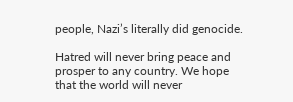people, Nazi’s literally did genocide.

Hatred will never bring peace and prosper to any country. We hope that the world will never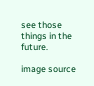see those things in the future.

image source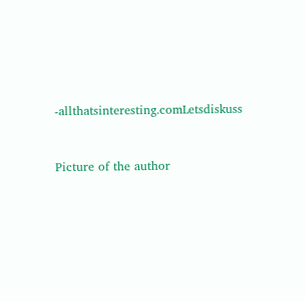-allthatsinteresting.comLetsdiskuss


Picture of the author